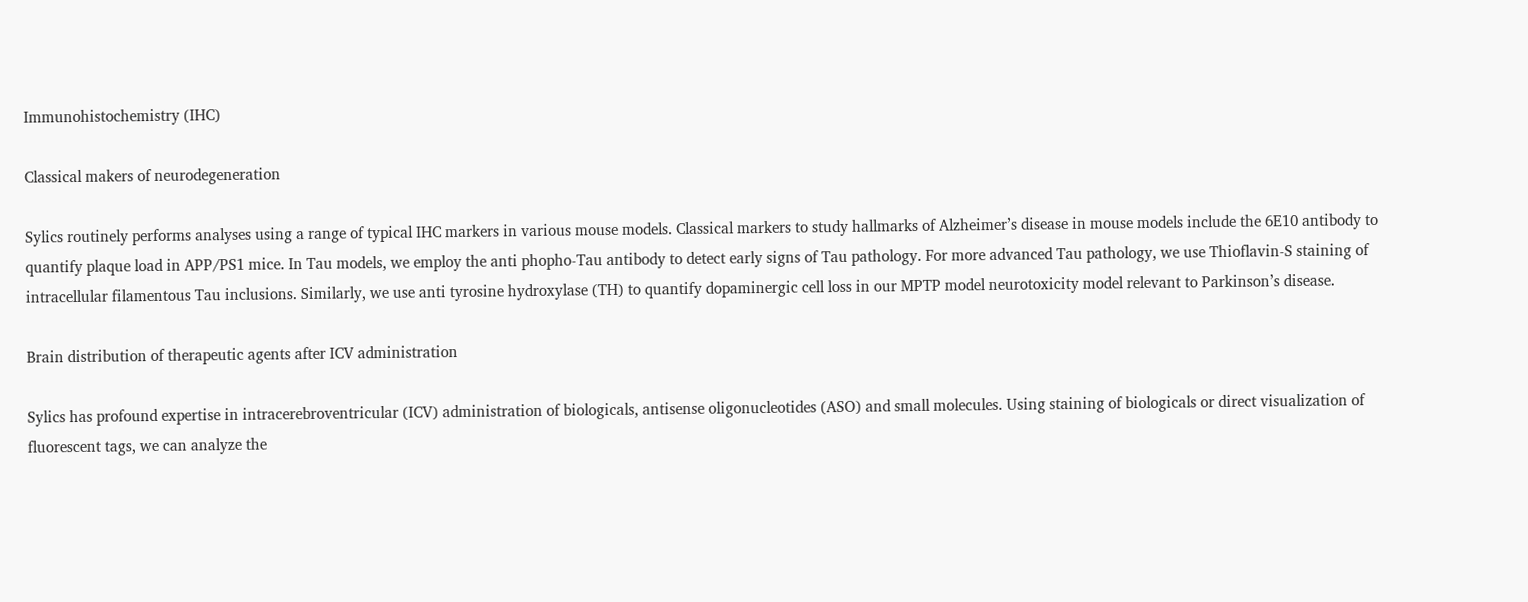Immunohistochemistry (IHC)

Classical makers of neurodegeneration

Sylics routinely performs analyses using a range of typical IHC markers in various mouse models. Classical markers to study hallmarks of Alzheimer’s disease in mouse models include the 6E10 antibody to quantify plaque load in APP/PS1 mice. In Tau models, we employ the anti phopho-Tau antibody to detect early signs of Tau pathology. For more advanced Tau pathology, we use Thioflavin-S staining of intracellular filamentous Tau inclusions. Similarly, we use anti tyrosine hydroxylase (TH) to quantify dopaminergic cell loss in our MPTP model neurotoxicity model relevant to Parkinson’s disease.

Brain distribution of therapeutic agents after ICV administration

Sylics has profound expertise in intracerebroventricular (ICV) administration of biologicals, antisense oligonucleotides (ASO) and small molecules. Using staining of biologicals or direct visualization of fluorescent tags, we can analyze the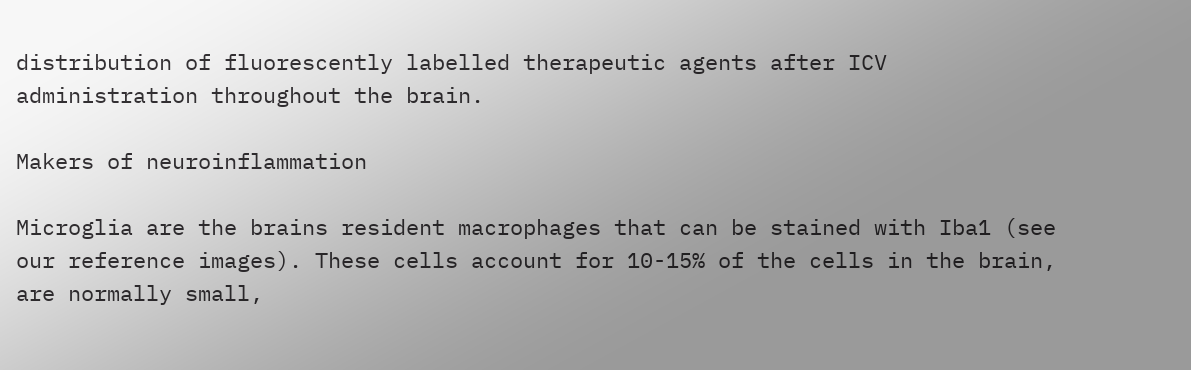distribution of fluorescently labelled therapeutic agents after ICV administration throughout the brain.

Makers of neuroinflammation

Microglia are the brains resident macrophages that can be stained with Iba1 (see our reference images). These cells account for 10-15% of the cells in the brain, are normally small,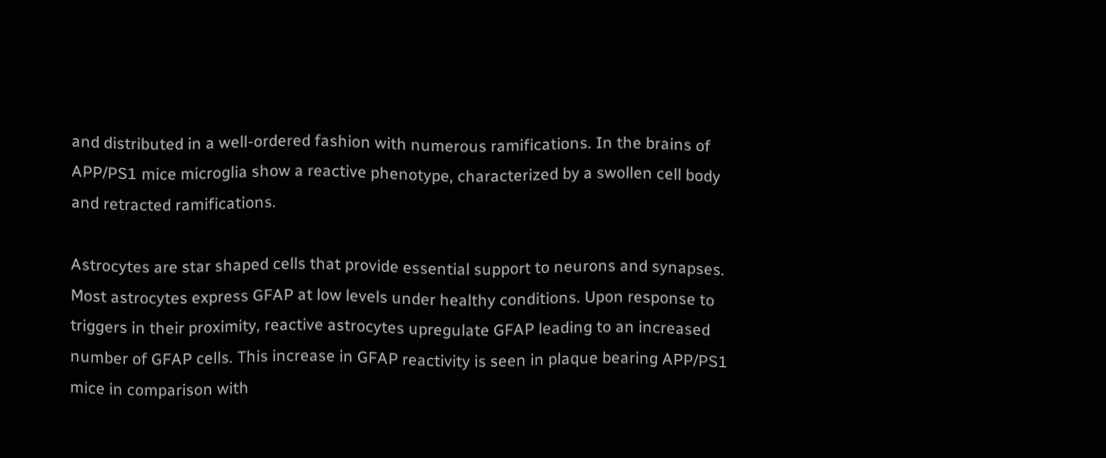and distributed in a well-ordered fashion with numerous ramifications. In the brains of APP/PS1 mice microglia show a reactive phenotype, characterized by a swollen cell body and retracted ramifications.

Astrocytes are star shaped cells that provide essential support to neurons and synapses. Most astrocytes express GFAP at low levels under healthy conditions. Upon response to triggers in their proximity, reactive astrocytes upregulate GFAP leading to an increased number of GFAP cells. This increase in GFAP reactivity is seen in plaque bearing APP/PS1 mice in comparison with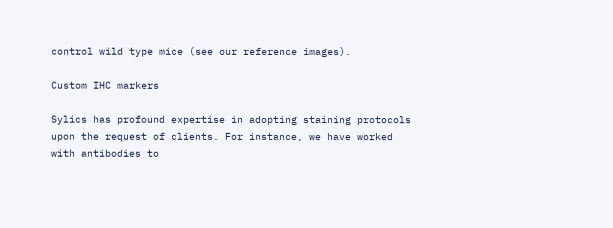control wild type mice (see our reference images).

Custom IHC markers

Sylics has profound expertise in adopting staining protocols upon the request of clients. For instance, we have worked with antibodies to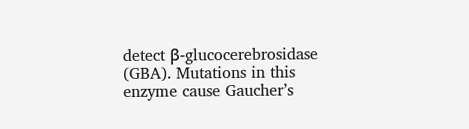detect β-glucocerebrosidase (GBA). Mutations in this enzyme cause Gaucher’s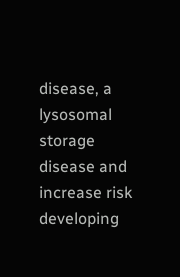disease, a lysosomal storage disease and increase risk developing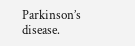Parkinson’s disease.